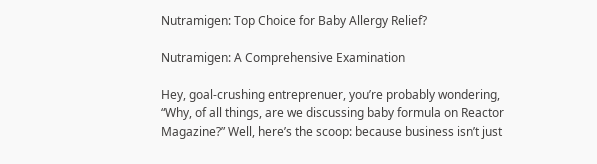Nutramigen: Top Choice for Baby Allergy Relief?

Nutramigen: A Comprehensive Examination

Hey, goal-crushing entreprenuer, you’re probably wondering, “Why, of all things, are we discussing baby formula on Reactor Magazine?” Well, here’s the scoop: because business isn’t just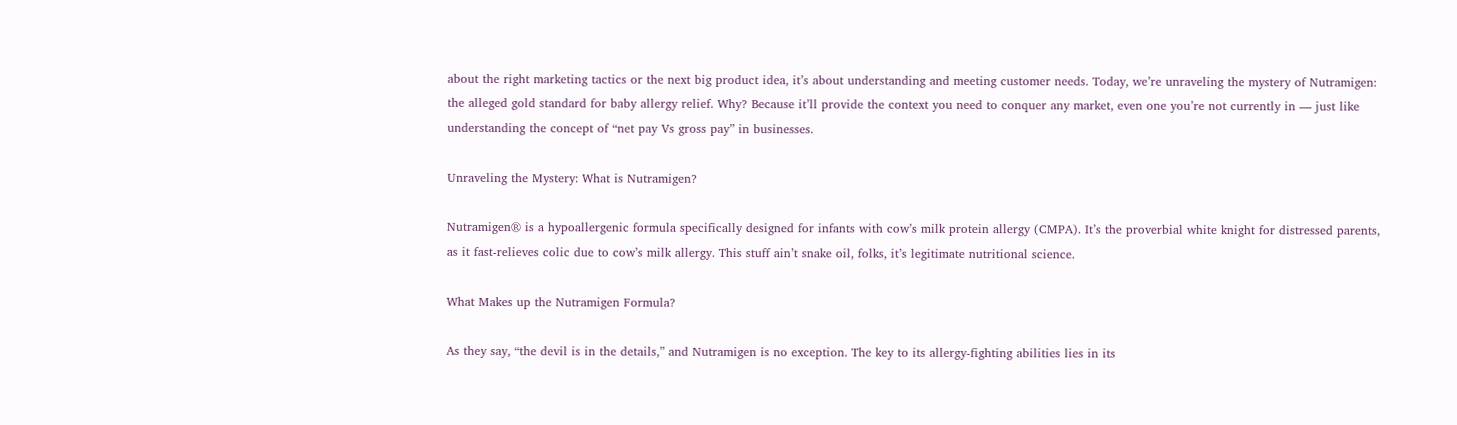about the right marketing tactics or the next big product idea, it’s about understanding and meeting customer needs. Today, we’re unraveling the mystery of Nutramigen: the alleged gold standard for baby allergy relief. Why? Because it’ll provide the context you need to conquer any market, even one you’re not currently in — just like understanding the concept of “net pay Vs gross pay” in businesses.

Unraveling the Mystery: What is Nutramigen?

Nutramigen® is a hypoallergenic formula specifically designed for infants with cow’s milk protein allergy (CMPA). It’s the proverbial white knight for distressed parents, as it fast-relieves colic due to cow’s milk allergy. This stuff ain’t snake oil, folks, it’s legitimate nutritional science.

What Makes up the Nutramigen Formula?

As they say, “the devil is in the details,” and Nutramigen is no exception. The key to its allergy-fighting abilities lies in its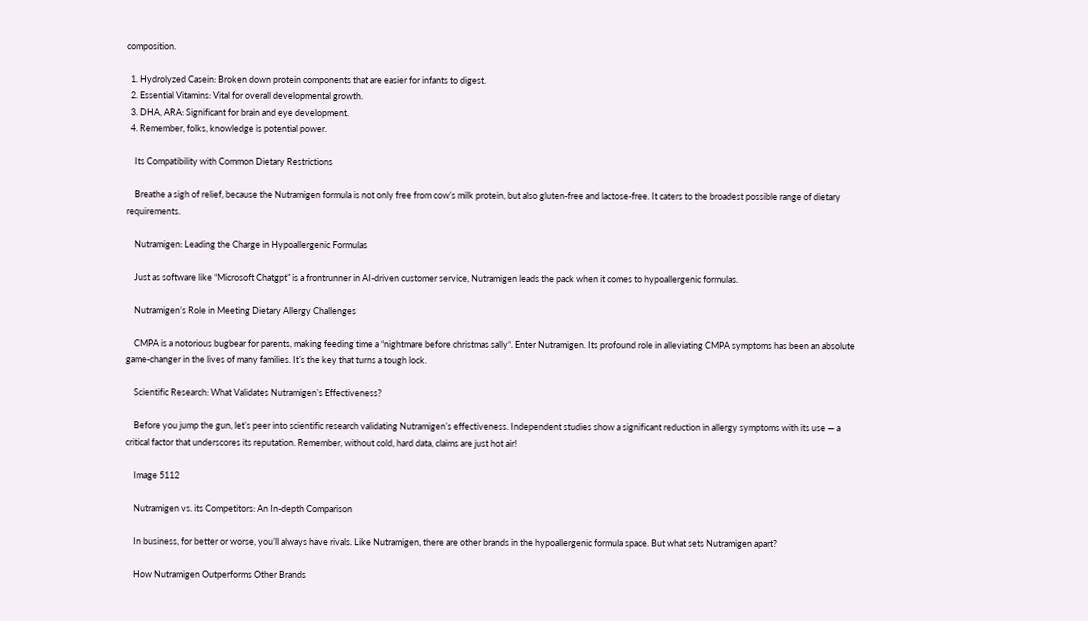composition.

  1. Hydrolyzed Casein: Broken down protein components that are easier for infants to digest.
  2. Essential Vitamins: Vital for overall developmental growth.
  3. DHA, ARA: Significant for brain and eye development.
  4. Remember, folks, knowledge is potential power.

    Its Compatibility with Common Dietary Restrictions

    Breathe a sigh of relief, because the Nutramigen formula is not only free from cow’s milk protein, but also gluten-free and lactose-free. It caters to the broadest possible range of dietary requirements.

    Nutramigen: Leading the Charge in Hypoallergenic Formulas

    Just as software like “Microsoft Chatgpt” is a frontrunner in AI-driven customer service, Nutramigen leads the pack when it comes to hypoallergenic formulas.

    Nutramigen’s Role in Meeting Dietary Allergy Challenges

    CMPA is a notorious bugbear for parents, making feeding time a “nightmare before christmas sally“. Enter Nutramigen. Its profound role in alleviating CMPA symptoms has been an absolute game-changer in the lives of many families. It’s the key that turns a tough lock.

    Scientific Research: What Validates Nutramigen’s Effectiveness?

    Before you jump the gun, let’s peer into scientific research validating Nutramigen’s effectiveness. Independent studies show a significant reduction in allergy symptoms with its use — a critical factor that underscores its reputation. Remember, without cold, hard data, claims are just hot air!

    Image 5112

    Nutramigen vs. its Competitors: An In-depth Comparison

    In business, for better or worse, you’ll always have rivals. Like Nutramigen, there are other brands in the hypoallergenic formula space. But what sets Nutramigen apart?

    How Nutramigen Outperforms Other Brands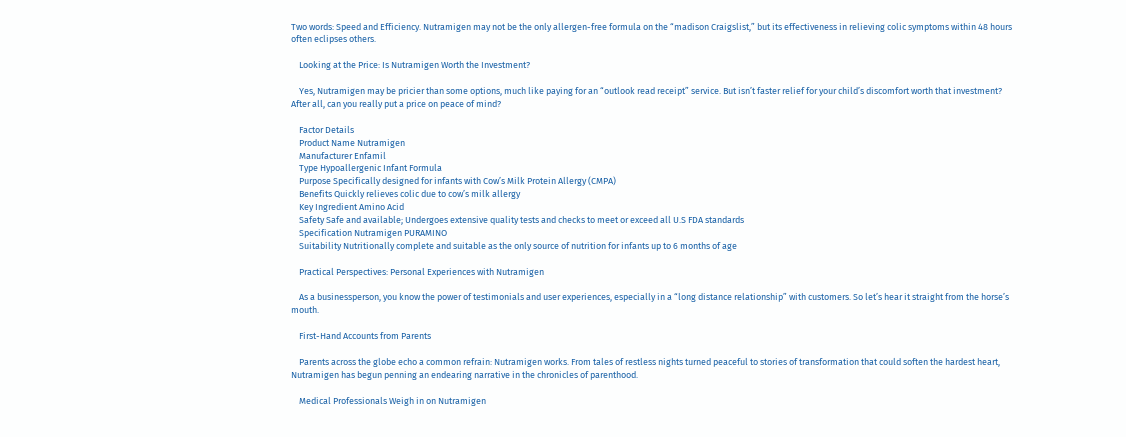Two words: Speed and Efficiency. Nutramigen may not be the only allergen-free formula on the “madison Craigslist,” but its effectiveness in relieving colic symptoms within 48 hours often eclipses others.

    Looking at the Price: Is Nutramigen Worth the Investment?

    Yes, Nutramigen may be pricier than some options, much like paying for an “outlook read receipt” service. But isn’t faster relief for your child’s discomfort worth that investment? After all, can you really put a price on peace of mind?

    Factor Details
    Product Name Nutramigen
    Manufacturer Enfamil
    Type Hypoallergenic Infant Formula
    Purpose Specifically designed for infants with Cow’s Milk Protein Allergy (CMPA)
    Benefits Quickly relieves colic due to cow’s milk allergy
    Key Ingredient Amino Acid
    Safety Safe and available; Undergoes extensive quality tests and checks to meet or exceed all U.S FDA standards
    Specification Nutramigen PURAMINO
    Suitability Nutritionally complete and suitable as the only source of nutrition for infants up to 6 months of age

    Practical Perspectives: Personal Experiences with Nutramigen

    As a businessperson, you know the power of testimonials and user experiences, especially in a “long distance relationship” with customers. So let’s hear it straight from the horse’s mouth.

    First-Hand Accounts from Parents

    Parents across the globe echo a common refrain: Nutramigen works. From tales of restless nights turned peaceful to stories of transformation that could soften the hardest heart, Nutramigen has begun penning an endearing narrative in the chronicles of parenthood.

    Medical Professionals Weigh in on Nutramigen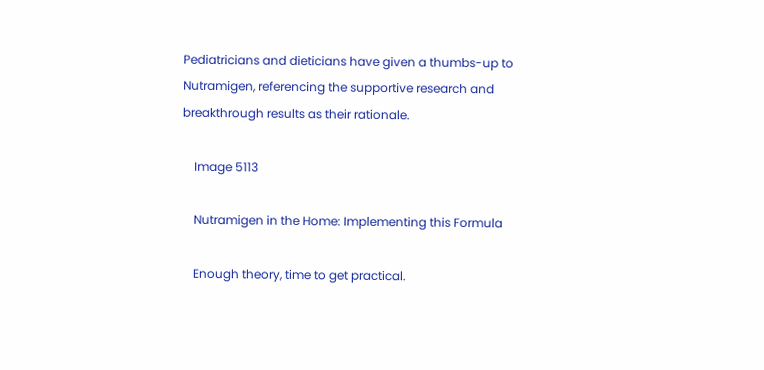Pediatricians and dieticians have given a thumbs-up to Nutramigen, referencing the supportive research and breakthrough results as their rationale.

    Image 5113

    Nutramigen in the Home: Implementing this Formula

    Enough theory, time to get practical.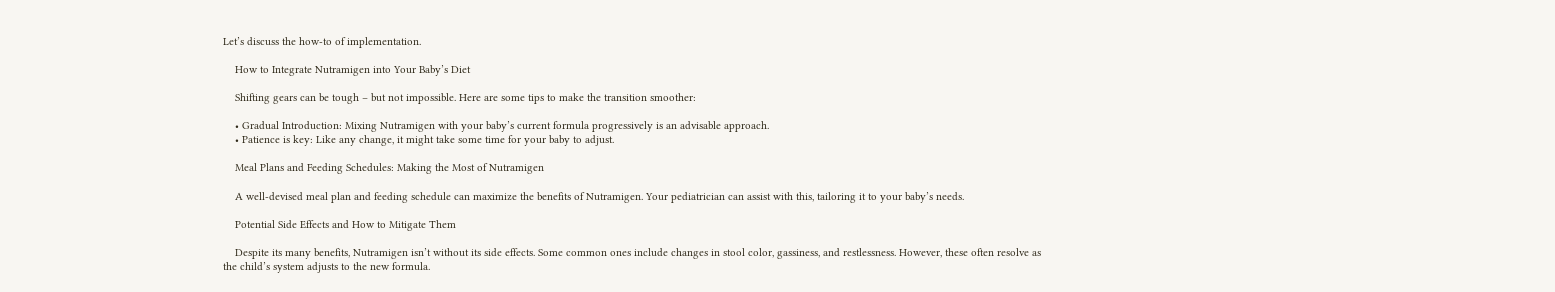Let’s discuss the how-to of implementation.

    How to Integrate Nutramigen into Your Baby’s Diet

    Shifting gears can be tough – but not impossible. Here are some tips to make the transition smoother:

    • Gradual Introduction: Mixing Nutramigen with your baby’s current formula progressively is an advisable approach.
    • Patience is key: Like any change, it might take some time for your baby to adjust.

    Meal Plans and Feeding Schedules: Making the Most of Nutramigen

    A well-devised meal plan and feeding schedule can maximize the benefits of Nutramigen. Your pediatrician can assist with this, tailoring it to your baby’s needs.

    Potential Side Effects and How to Mitigate Them

    Despite its many benefits, Nutramigen isn’t without its side effects. Some common ones include changes in stool color, gassiness, and restlessness. However, these often resolve as the child’s system adjusts to the new formula.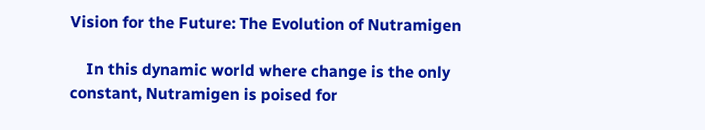Vision for the Future: The Evolution of Nutramigen

    In this dynamic world where change is the only constant, Nutramigen is poised for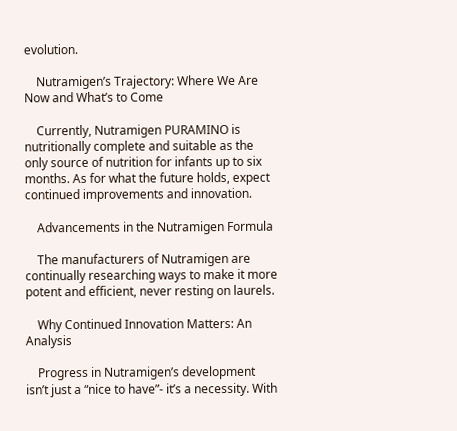evolution.

    Nutramigen’s Trajectory: Where We Are Now and What’s to Come

    Currently, Nutramigen PURAMINO is nutritionally complete and suitable as the only source of nutrition for infants up to six months. As for what the future holds, expect continued improvements and innovation.

    Advancements in the Nutramigen Formula

    The manufacturers of Nutramigen are continually researching ways to make it more potent and efficient, never resting on laurels.

    Why Continued Innovation Matters: An Analysis

    Progress in Nutramigen’s development isn’t just a “nice to have”- it’s a necessity. With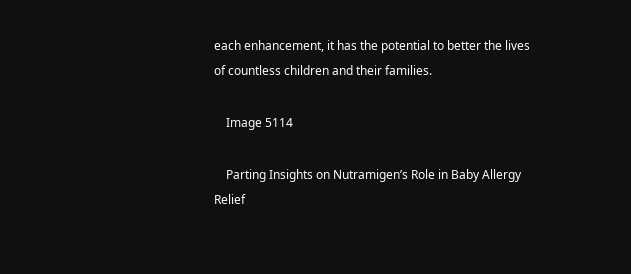each enhancement, it has the potential to better the lives of countless children and their families.

    Image 5114

    Parting Insights on Nutramigen’s Role in Baby Allergy Relief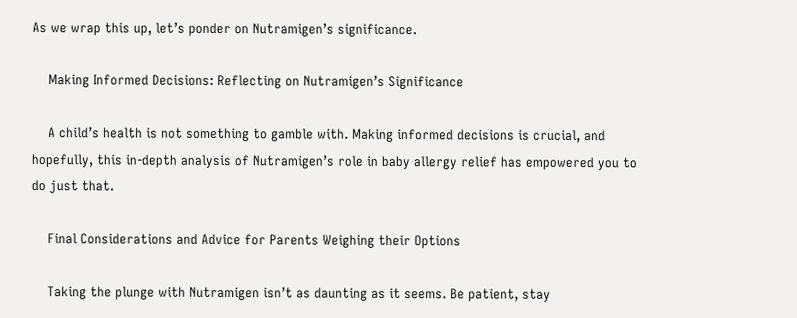As we wrap this up, let’s ponder on Nutramigen’s significance.

    Making Informed Decisions: Reflecting on Nutramigen’s Significance

    A child’s health is not something to gamble with. Making informed decisions is crucial, and hopefully, this in-depth analysis of Nutramigen’s role in baby allergy relief has empowered you to do just that.

    Final Considerations and Advice for Parents Weighing their Options

    Taking the plunge with Nutramigen isn’t as daunting as it seems. Be patient, stay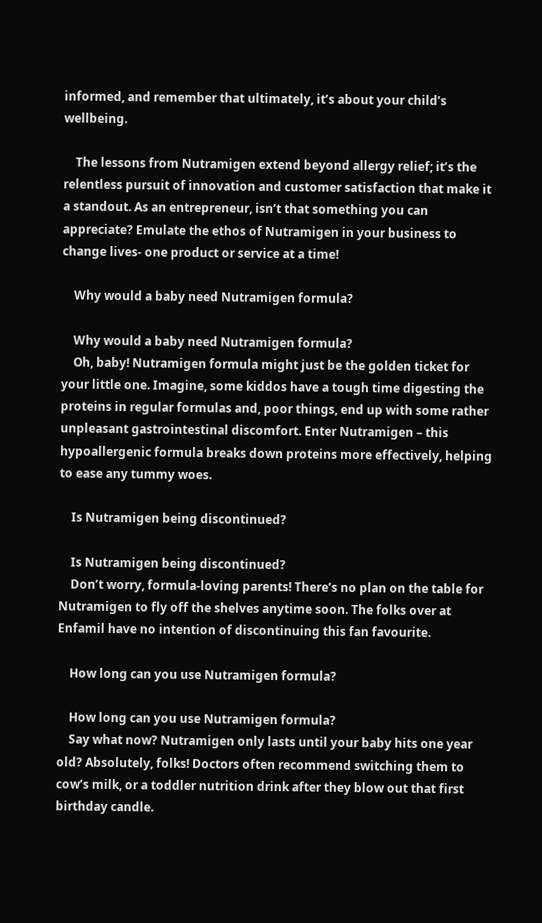informed, and remember that ultimately, it’s about your child’s wellbeing.

    The lessons from Nutramigen extend beyond allergy relief; it’s the relentless pursuit of innovation and customer satisfaction that make it a standout. As an entrepreneur, isn’t that something you can appreciate? Emulate the ethos of Nutramigen in your business to change lives- one product or service at a time!

    Why would a baby need Nutramigen formula?

    Why would a baby need Nutramigen formula?
    Oh, baby! Nutramigen formula might just be the golden ticket for your little one. Imagine, some kiddos have a tough time digesting the proteins in regular formulas and, poor things, end up with some rather unpleasant gastrointestinal discomfort. Enter Nutramigen – this hypoallergenic formula breaks down proteins more effectively, helping to ease any tummy woes.

    Is Nutramigen being discontinued?

    Is Nutramigen being discontinued?
    Don’t worry, formula-loving parents! There’s no plan on the table for Nutramigen to fly off the shelves anytime soon. The folks over at Enfamil have no intention of discontinuing this fan favourite.

    How long can you use Nutramigen formula?

    How long can you use Nutramigen formula?
    Say what now? Nutramigen only lasts until your baby hits one year old? Absolutely, folks! Doctors often recommend switching them to cow’s milk, or a toddler nutrition drink after they blow out that first birthday candle.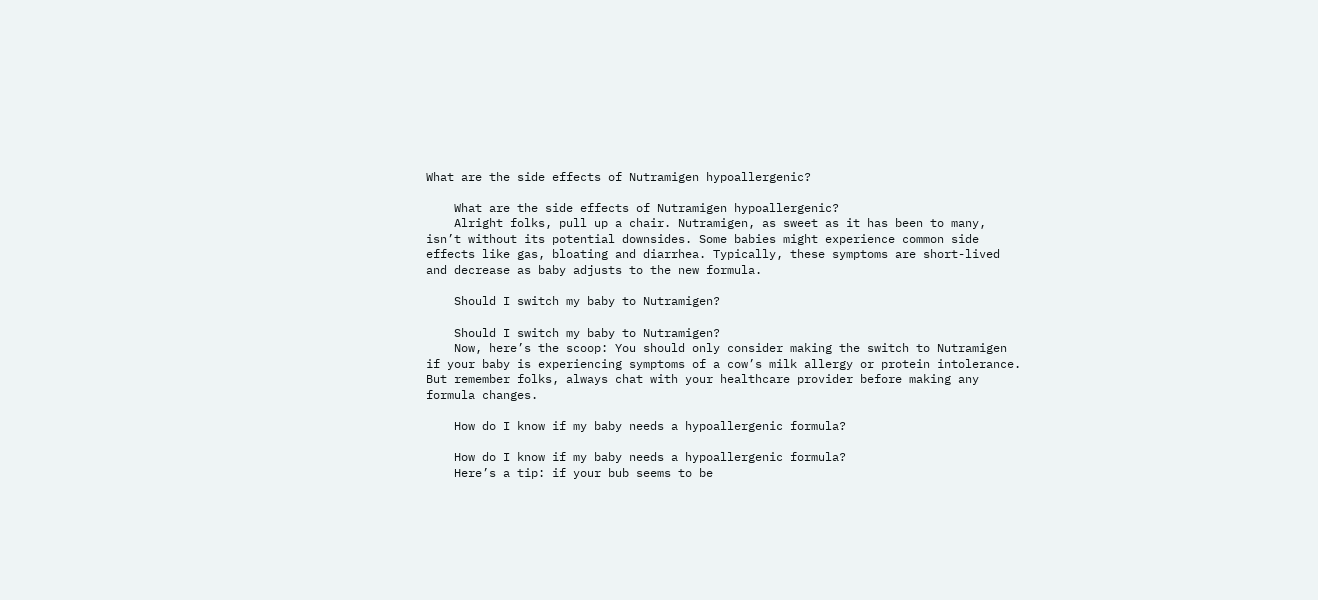What are the side effects of Nutramigen hypoallergenic?

    What are the side effects of Nutramigen hypoallergenic?
    Alright folks, pull up a chair. Nutramigen, as sweet as it has been to many, isn’t without its potential downsides. Some babies might experience common side effects like gas, bloating and diarrhea. Typically, these symptoms are short-lived and decrease as baby adjusts to the new formula.

    Should I switch my baby to Nutramigen?

    Should I switch my baby to Nutramigen?
    Now, here’s the scoop: You should only consider making the switch to Nutramigen if your baby is experiencing symptoms of a cow’s milk allergy or protein intolerance. But remember folks, always chat with your healthcare provider before making any formula changes.

    How do I know if my baby needs a hypoallergenic formula?

    How do I know if my baby needs a hypoallergenic formula?
    Here’s a tip: if your bub seems to be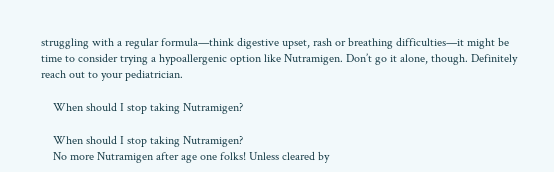struggling with a regular formula—think digestive upset, rash or breathing difficulties—it might be time to consider trying a hypoallergenic option like Nutramigen. Don’t go it alone, though. Definitely reach out to your pediatrician.

    When should I stop taking Nutramigen?

    When should I stop taking Nutramigen?
    No more Nutramigen after age one folks! Unless cleared by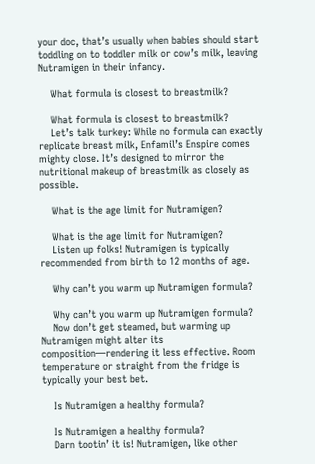your doc, that’s usually when babies should start toddling on to toddler milk or cow’s milk, leaving Nutramigen in their infancy.

    What formula is closest to breastmilk?

    What formula is closest to breastmilk?
    Let’s talk turkey: While no formula can exactly replicate breast milk, Enfamil’s Enspire comes mighty close. It’s designed to mirror the nutritional makeup of breastmilk as closely as possible.

    What is the age limit for Nutramigen?

    What is the age limit for Nutramigen?
    Listen up folks! Nutramigen is typically recommended from birth to 12 months of age.

    Why can’t you warm up Nutramigen formula?

    Why can’t you warm up Nutramigen formula?
    Now don’t get steamed, but warming up Nutramigen might alter its composition—rendering it less effective. Room temperature or straight from the fridge is typically your best bet.

    Is Nutramigen a healthy formula?

    Is Nutramigen a healthy formula?
    Darn tootin’ it is! Nutramigen, like other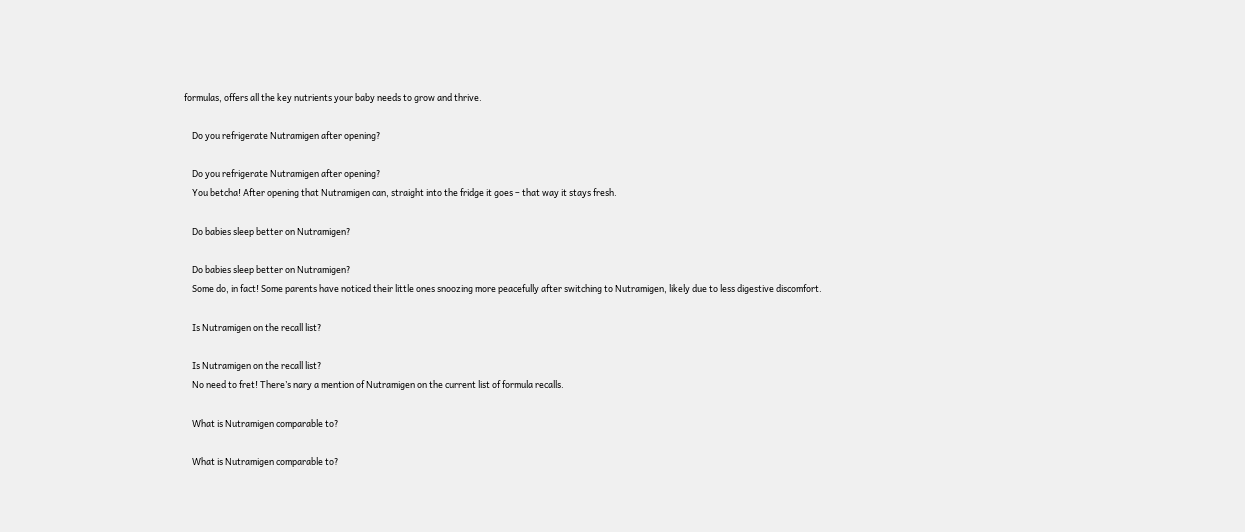formulas, offers all the key nutrients your baby needs to grow and thrive.

    Do you refrigerate Nutramigen after opening?

    Do you refrigerate Nutramigen after opening?
    You betcha! After opening that Nutramigen can, straight into the fridge it goes – that way it stays fresh.

    Do babies sleep better on Nutramigen?

    Do babies sleep better on Nutramigen?
    Some do, in fact! Some parents have noticed their little ones snoozing more peacefully after switching to Nutramigen, likely due to less digestive discomfort.

    Is Nutramigen on the recall list?

    Is Nutramigen on the recall list?
    No need to fret! There’s nary a mention of Nutramigen on the current list of formula recalls.

    What is Nutramigen comparable to?

    What is Nutramigen comparable to?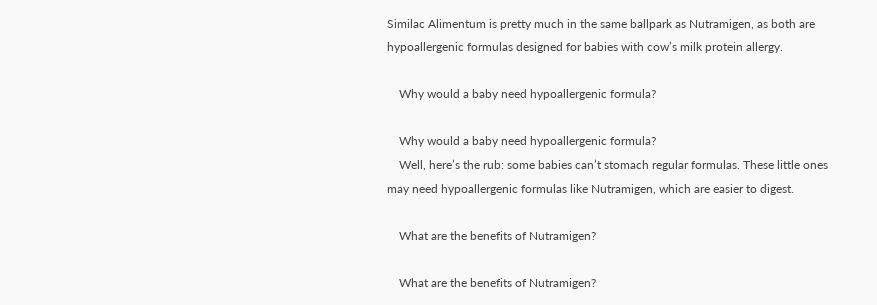Similac Alimentum is pretty much in the same ballpark as Nutramigen, as both are hypoallergenic formulas designed for babies with cow’s milk protein allergy.

    Why would a baby need hypoallergenic formula?

    Why would a baby need hypoallergenic formula?
    Well, here’s the rub: some babies can’t stomach regular formulas. These little ones may need hypoallergenic formulas like Nutramigen, which are easier to digest.

    What are the benefits of Nutramigen?

    What are the benefits of Nutramigen?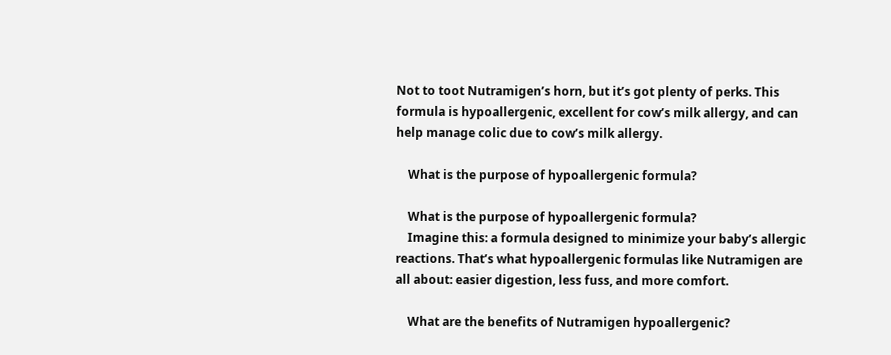Not to toot Nutramigen’s horn, but it’s got plenty of perks. This formula is hypoallergenic, excellent for cow’s milk allergy, and can help manage colic due to cow’s milk allergy.

    What is the purpose of hypoallergenic formula?

    What is the purpose of hypoallergenic formula?
    Imagine this: a formula designed to minimize your baby’s allergic reactions. That’s what hypoallergenic formulas like Nutramigen are all about: easier digestion, less fuss, and more comfort.

    What are the benefits of Nutramigen hypoallergenic?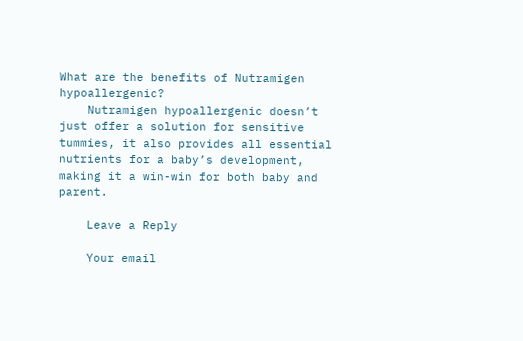What are the benefits of Nutramigen hypoallergenic?
    Nutramigen hypoallergenic doesn’t just offer a solution for sensitive tummies, it also provides all essential nutrients for a baby’s development, making it a win-win for both baby and parent.

    Leave a Reply

    Your email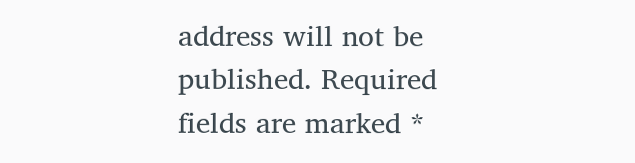address will not be published. Required fields are marked *